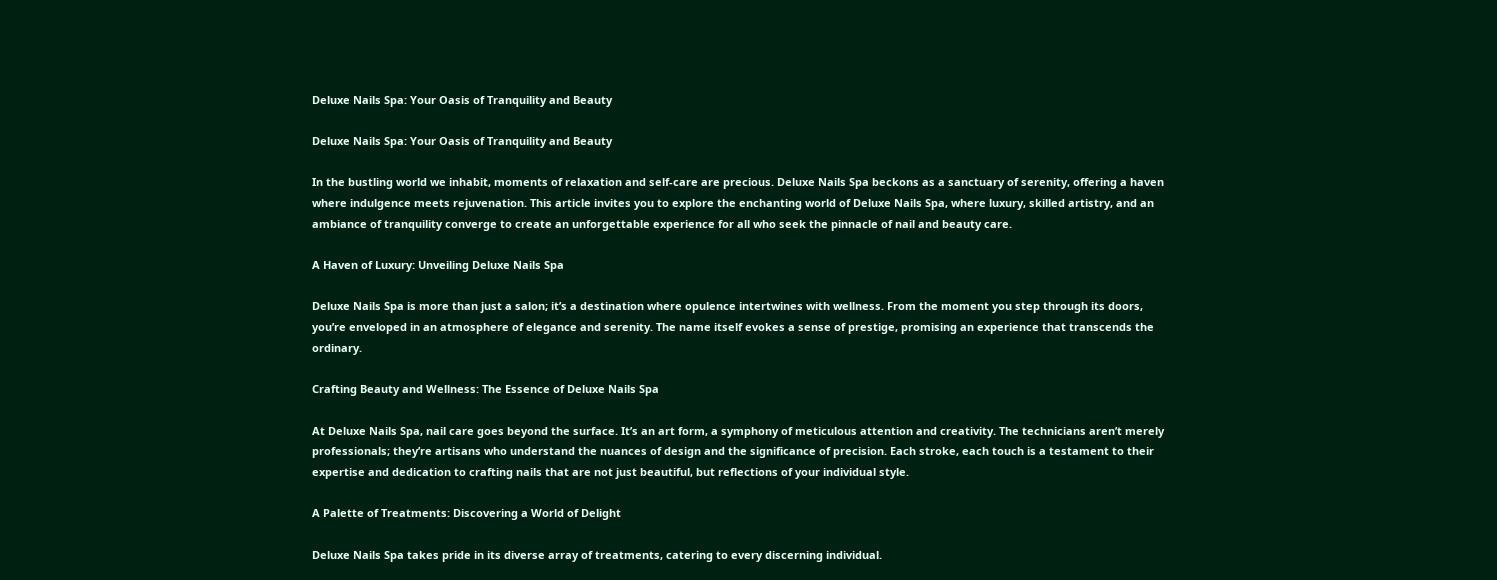Deluxe Nails Spa: Your Oasis of Tranquility and Beauty

Deluxe Nails Spa: Your Oasis of Tranquility and Beauty

In the bustling world we inhabit, moments of relaxation and self-care are precious. Deluxe Nails Spa beckons as a sanctuary of serenity, offering a haven where indulgence meets rejuvenation. This article invites you to explore the enchanting world of Deluxe Nails Spa, where luxury, skilled artistry, and an ambiance of tranquility converge to create an unforgettable experience for all who seek the pinnacle of nail and beauty care.

A Haven of Luxury: Unveiling Deluxe Nails Spa

Deluxe Nails Spa is more than just a salon; it’s a destination where opulence intertwines with wellness. From the moment you step through its doors, you’re enveloped in an atmosphere of elegance and serenity. The name itself evokes a sense of prestige, promising an experience that transcends the ordinary.

Crafting Beauty and Wellness: The Essence of Deluxe Nails Spa

At Deluxe Nails Spa, nail care goes beyond the surface. It’s an art form, a symphony of meticulous attention and creativity. The technicians aren’t merely professionals; they’re artisans who understand the nuances of design and the significance of precision. Each stroke, each touch is a testament to their expertise and dedication to crafting nails that are not just beautiful, but reflections of your individual style.

A Palette of Treatments: Discovering a World of Delight

Deluxe Nails Spa takes pride in its diverse array of treatments, catering to every discerning individual.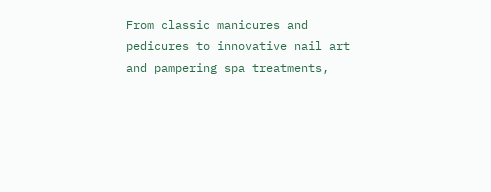From classic manicures and pedicures to innovative nail art and pampering spa treatments,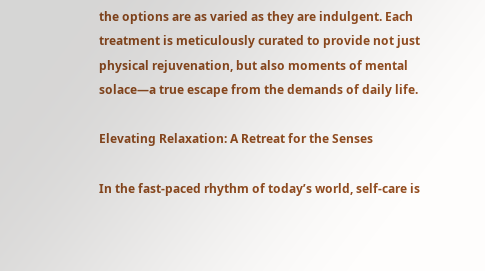the options are as varied as they are indulgent. Each treatment is meticulously curated to provide not just physical rejuvenation, but also moments of mental solace—a true escape from the demands of daily life.

Elevating Relaxation: A Retreat for the Senses

In the fast-paced rhythm of today’s world, self-care is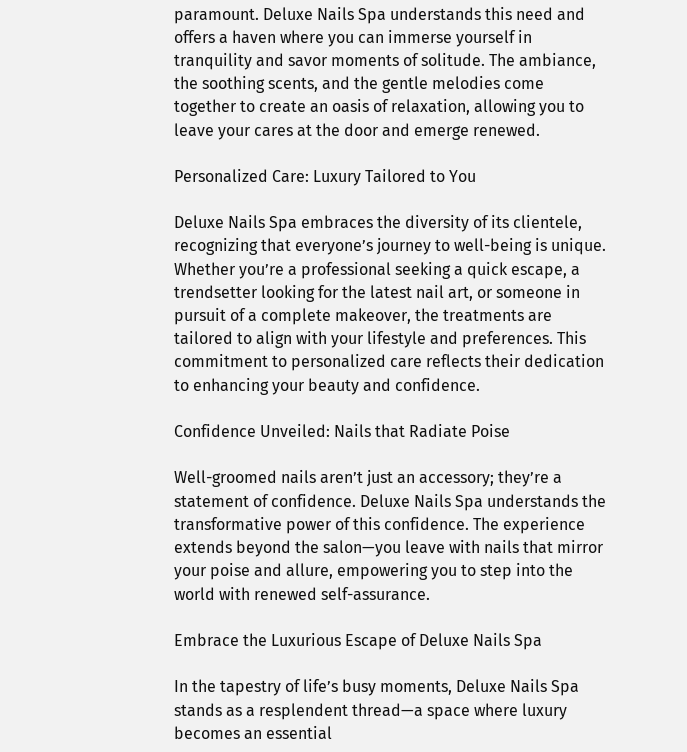paramount. Deluxe Nails Spa understands this need and offers a haven where you can immerse yourself in tranquility and savor moments of solitude. The ambiance, the soothing scents, and the gentle melodies come together to create an oasis of relaxation, allowing you to leave your cares at the door and emerge renewed.

Personalized Care: Luxury Tailored to You

Deluxe Nails Spa embraces the diversity of its clientele, recognizing that everyone’s journey to well-being is unique. Whether you’re a professional seeking a quick escape, a trendsetter looking for the latest nail art, or someone in pursuit of a complete makeover, the treatments are tailored to align with your lifestyle and preferences. This commitment to personalized care reflects their dedication to enhancing your beauty and confidence.

Confidence Unveiled: Nails that Radiate Poise

Well-groomed nails aren’t just an accessory; they’re a statement of confidence. Deluxe Nails Spa understands the transformative power of this confidence. The experience extends beyond the salon—you leave with nails that mirror your poise and allure, empowering you to step into the world with renewed self-assurance.

Embrace the Luxurious Escape of Deluxe Nails Spa

In the tapestry of life’s busy moments, Deluxe Nails Spa stands as a resplendent thread—a space where luxury becomes an essential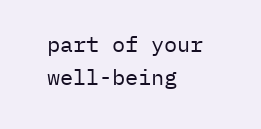part of your well-being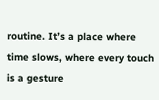routine. It’s a place where time slows, where every touch is a gesture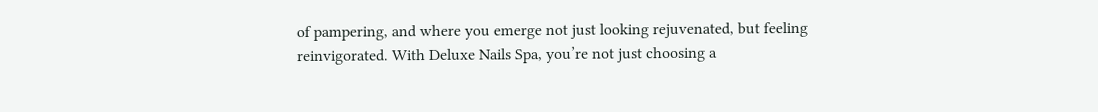of pampering, and where you emerge not just looking rejuvenated, but feeling reinvigorated. With Deluxe Nails Spa, you’re not just choosing a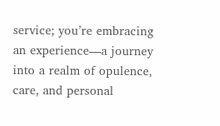service; you’re embracing an experience—a journey into a realm of opulence, care, and personal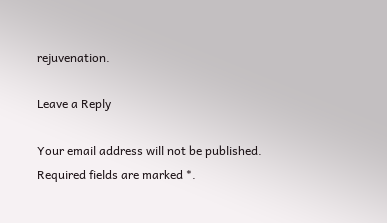rejuvenation.

Leave a Reply

Your email address will not be published. Required fields are marked *.